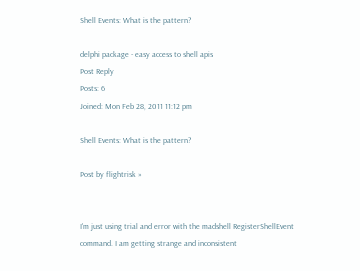Shell Events: What is the pattern?

delphi package - easy access to shell apis
Post Reply
Posts: 6
Joined: Mon Feb 28, 2011 11:12 pm

Shell Events: What is the pattern?

Post by flightrisk »


I'm just using trial and error with the madshell RegisterShellEvent command. I am getting strange and inconsistent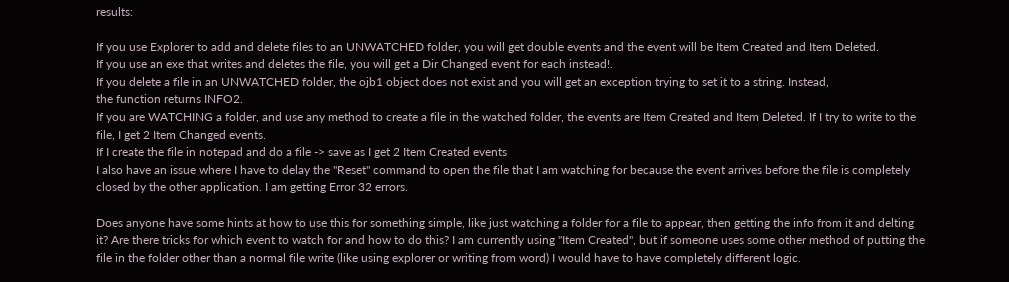results:

If you use Explorer to add and delete files to an UNWATCHED folder, you will get double events and the event will be Item Created and Item Deleted.
If you use an exe that writes and deletes the file, you will get a Dir Changed event for each instead!.
If you delete a file in an UNWATCHED folder, the ojb1 object does not exist and you will get an exception trying to set it to a string. Instead,
the function returns INFO2.
If you are WATCHING a folder, and use any method to create a file in the watched folder, the events are Item Created and Item Deleted. If I try to write to the file, I get 2 Item Changed events.
If I create the file in notepad and do a file -> save as I get 2 Item Created events
I also have an issue where I have to delay the "Reset" command to open the file that I am watching for because the event arrives before the file is completely closed by the other application. I am getting Error 32 errors.

Does anyone have some hints at how to use this for something simple, like just watching a folder for a file to appear, then getting the info from it and delting it? Are there tricks for which event to watch for and how to do this? I am currently using "Item Created", but if someone uses some other method of putting the file in the folder other than a normal file write (like using explorer or writing from word) I would have to have completely different logic.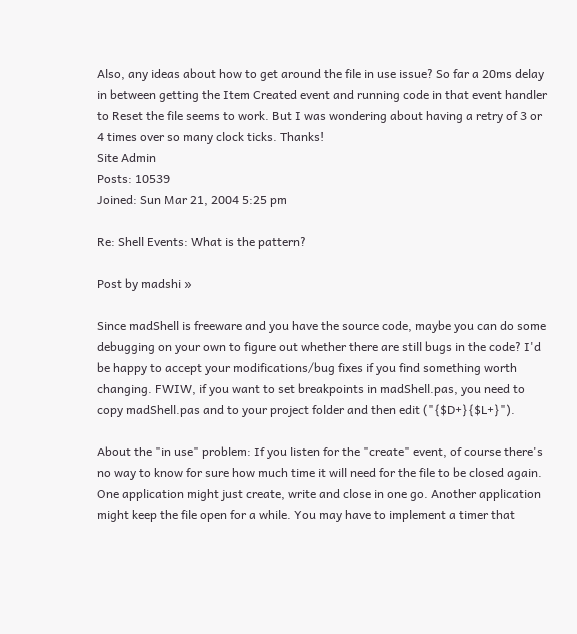Also, any ideas about how to get around the file in use issue? So far a 20ms delay in between getting the Item Created event and running code in that event handler to Reset the file seems to work. But I was wondering about having a retry of 3 or 4 times over so many clock ticks. Thanks!
Site Admin
Posts: 10539
Joined: Sun Mar 21, 2004 5:25 pm

Re: Shell Events: What is the pattern?

Post by madshi »

Since madShell is freeware and you have the source code, maybe you can do some debugging on your own to figure out whether there are still bugs in the code? I'd be happy to accept your modifications/bug fixes if you find something worth changing. FWIW, if you want to set breakpoints in madShell.pas, you need to copy madShell.pas and to your project folder and then edit ("{$D+}{$L+}").

About the "in use" problem: If you listen for the "create" event, of course there's no way to know for sure how much time it will need for the file to be closed again. One application might just create, write and close in one go. Another application might keep the file open for a while. You may have to implement a timer that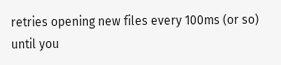retries opening new files every 100ms (or so) until you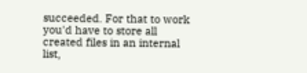succeeded. For that to work you'd have to store all created files in an internal list,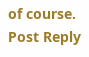of course.
Post Reply